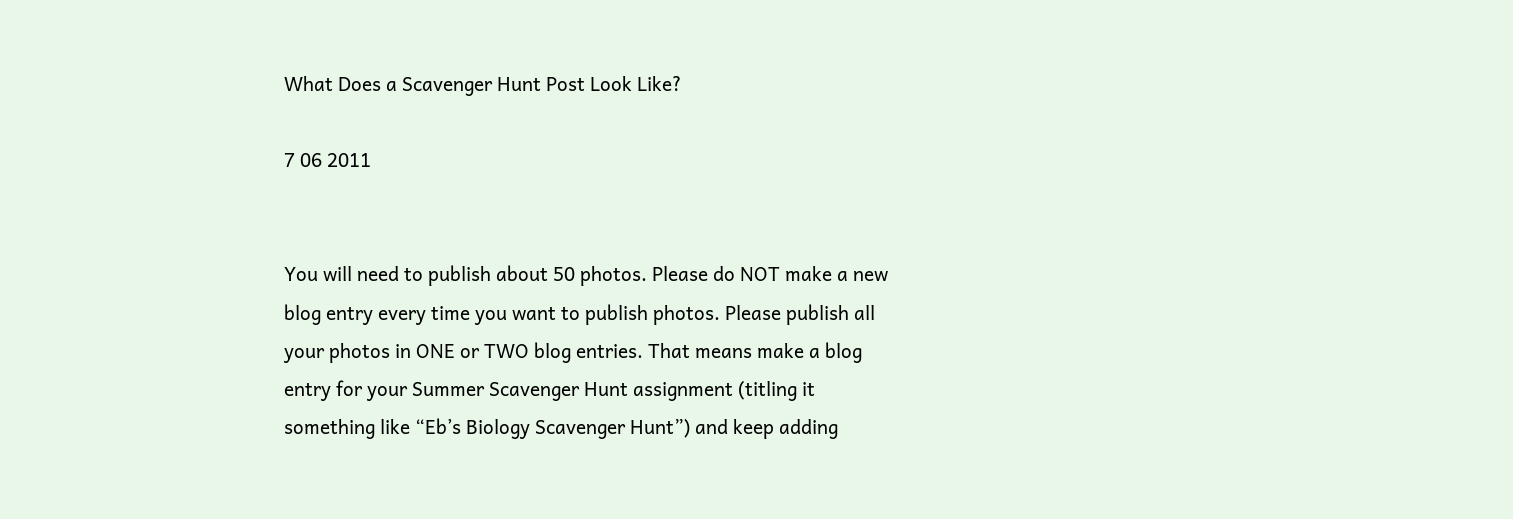What Does a Scavenger Hunt Post Look Like?

7 06 2011


You will need to publish about 50 photos. Please do NOT make a new blog entry every time you want to publish photos. Please publish all your photos in ONE or TWO blog entries. That means make a blog entry for your Summer Scavenger Hunt assignment (titling it something like “Eb’s Biology Scavenger Hunt”) and keep adding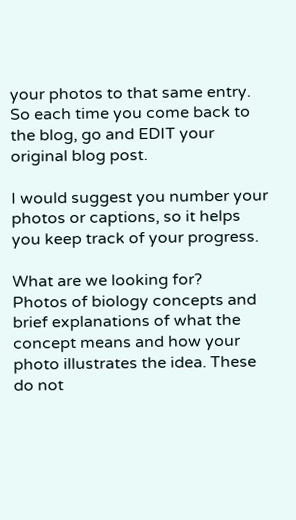your photos to that same entry. So each time you come back to the blog, go and EDIT your original blog post.

I would suggest you number your photos or captions, so it helps you keep track of your progress.

What are we looking for?
Photos of biology concepts and brief explanations of what the concept means and how your photo illustrates the idea. These do not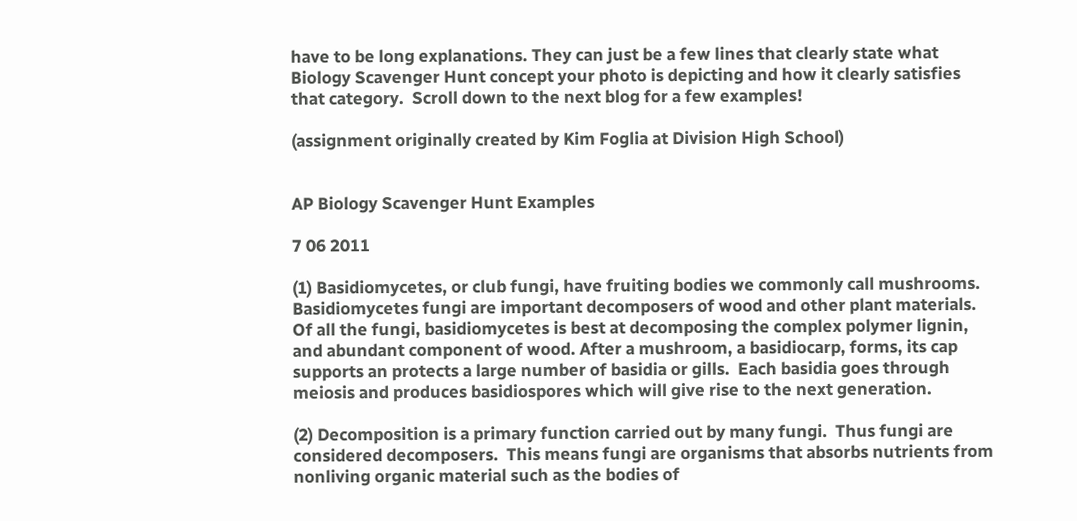have to be long explanations. They can just be a few lines that clearly state what Biology Scavenger Hunt concept your photo is depicting and how it clearly satisfies that category.  Scroll down to the next blog for a few examples!

(assignment originally created by Kim Foglia at Division High School)


AP Biology Scavenger Hunt Examples

7 06 2011

(1) Basidiomycetes, or club fungi, have fruiting bodies we commonly call mushrooms.  Basidiomycetes fungi are important decomposers of wood and other plant materials.  Of all the fungi, basidiomycetes is best at decomposing the complex polymer lignin, and abundant component of wood. After a mushroom, a basidiocarp, forms, its cap supports an protects a large number of basidia or gills.  Each basidia goes through meiosis and produces basidiospores which will give rise to the next generation.

(2) Decomposition is a primary function carried out by many fungi.  Thus fungi are considered decomposers.  This means fungi are organisms that absorbs nutrients from nonliving organic material such as the bodies of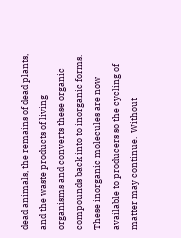dead animals, the remains of dead plants, and the waste products of living organisms and converts these organic compounds back into to inorganic forms.  These inorganic molecules are now available to producers so the cycling of matter may continue.  Without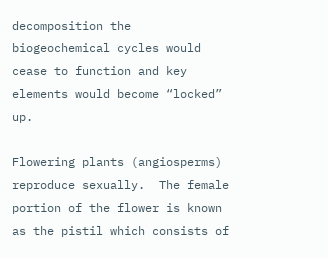decomposition the biogeochemical cycles would cease to function and key elements would become “locked” up.

Flowering plants (angiosperms) reproduce sexually.  The female portion of the flower is known as the pistil which consists of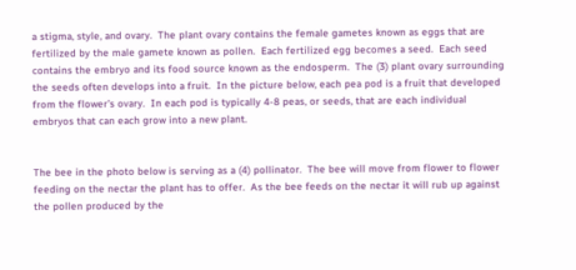a stigma, style, and ovary.  The plant ovary contains the female gametes known as eggs that are fertilized by the male gamete known as pollen.  Each fertilized egg becomes a seed.  Each seed contains the embryo and its food source known as the endosperm.  The (3) plant ovary surrounding the seeds often develops into a fruit.  In the picture below, each pea pod is a fruit that developed from the flower’s ovary.  In each pod is typically 4-8 peas, or seeds, that are each individual embryos that can each grow into a new plant.


The bee in the photo below is serving as a (4) pollinator.  The bee will move from flower to flower feeding on the nectar the plant has to offer.  As the bee feeds on the nectar it will rub up against the pollen produced by the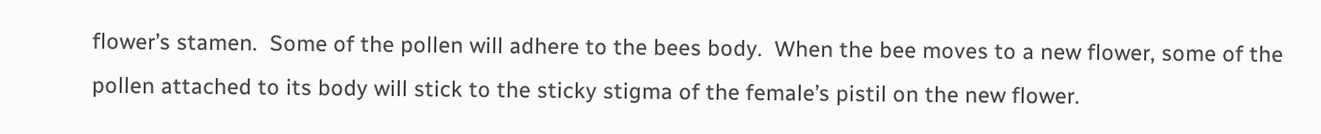flower’s stamen.  Some of the pollen will adhere to the bees body.  When the bee moves to a new flower, some of the pollen attached to its body will stick to the sticky stigma of the female’s pistil on the new flower.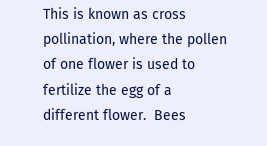This is known as cross pollination, where the pollen of one flower is used to fertilize the egg of a different flower.  Bees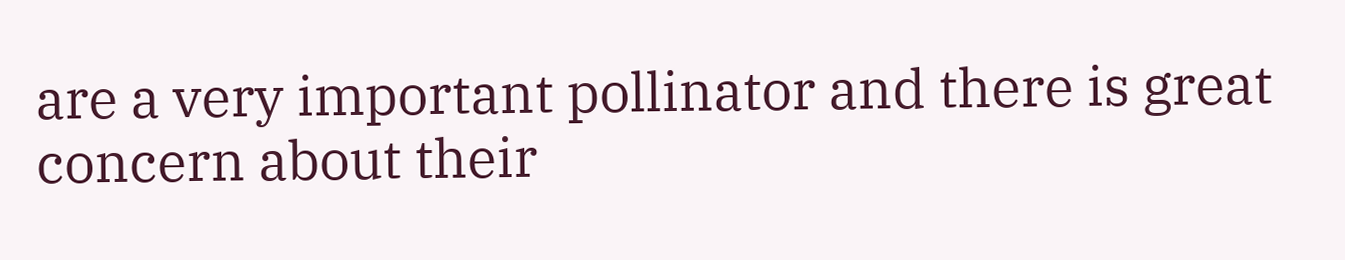are a very important pollinator and there is great concern about their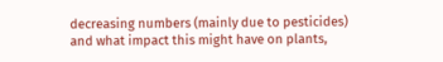decreasing numbers (mainly due to pesticides)  and what impact this might have on plants,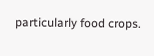particularly food crops.